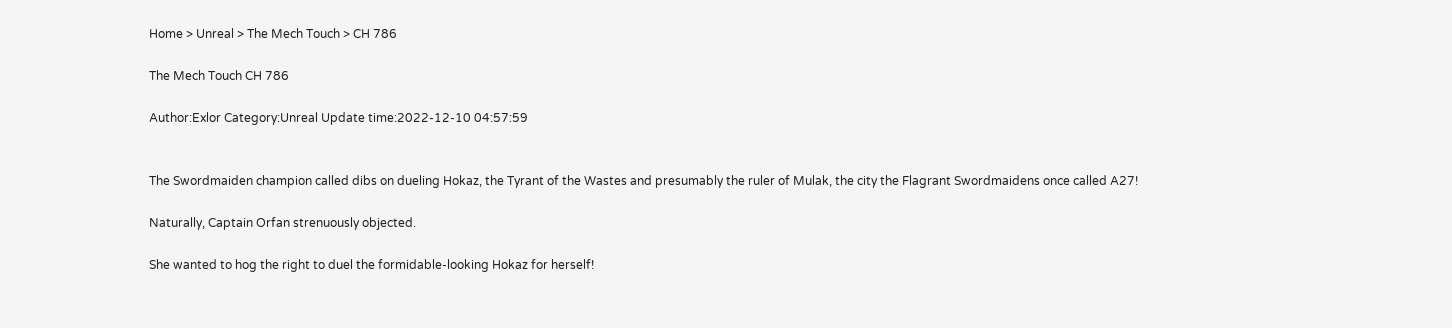Home > Unreal > The Mech Touch > CH 786

The Mech Touch CH 786

Author:Exlor Category:Unreal Update time:2022-12-10 04:57:59


The Swordmaiden champion called dibs on dueling Hokaz, the Tyrant of the Wastes and presumably the ruler of Mulak, the city the Flagrant Swordmaidens once called A27!

Naturally, Captain Orfan strenuously objected.

She wanted to hog the right to duel the formidable-looking Hokaz for herself!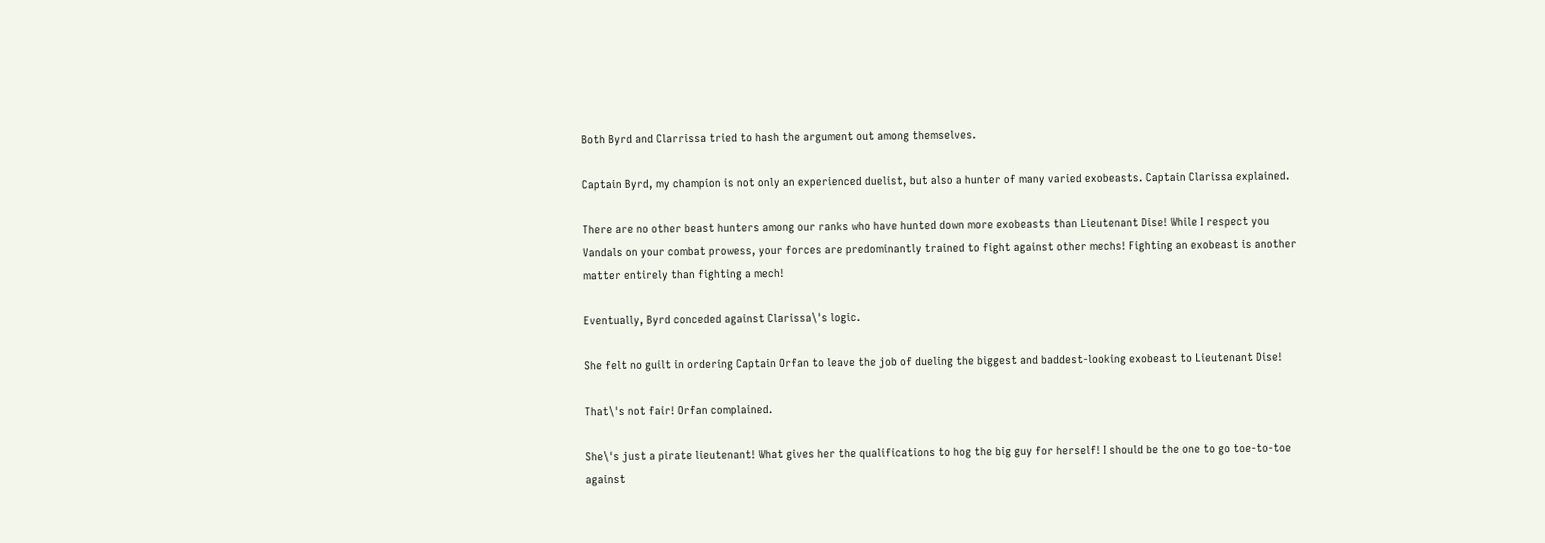Both Byrd and Clarrissa tried to hash the argument out among themselves.

Captain Byrd, my champion is not only an experienced duelist, but also a hunter of many varied exobeasts. Captain Clarissa explained.

There are no other beast hunters among our ranks who have hunted down more exobeasts than Lieutenant Dise! While I respect you Vandals on your combat prowess, your forces are predominantly trained to fight against other mechs! Fighting an exobeast is another matter entirely than fighting a mech!

Eventually, Byrd conceded against Clarissa\'s logic.

She felt no guilt in ordering Captain Orfan to leave the job of dueling the biggest and baddest-looking exobeast to Lieutenant Dise!

That\'s not fair! Orfan complained.

She\'s just a pirate lieutenant! What gives her the qualifications to hog the big guy for herself! I should be the one to go toe-to-toe against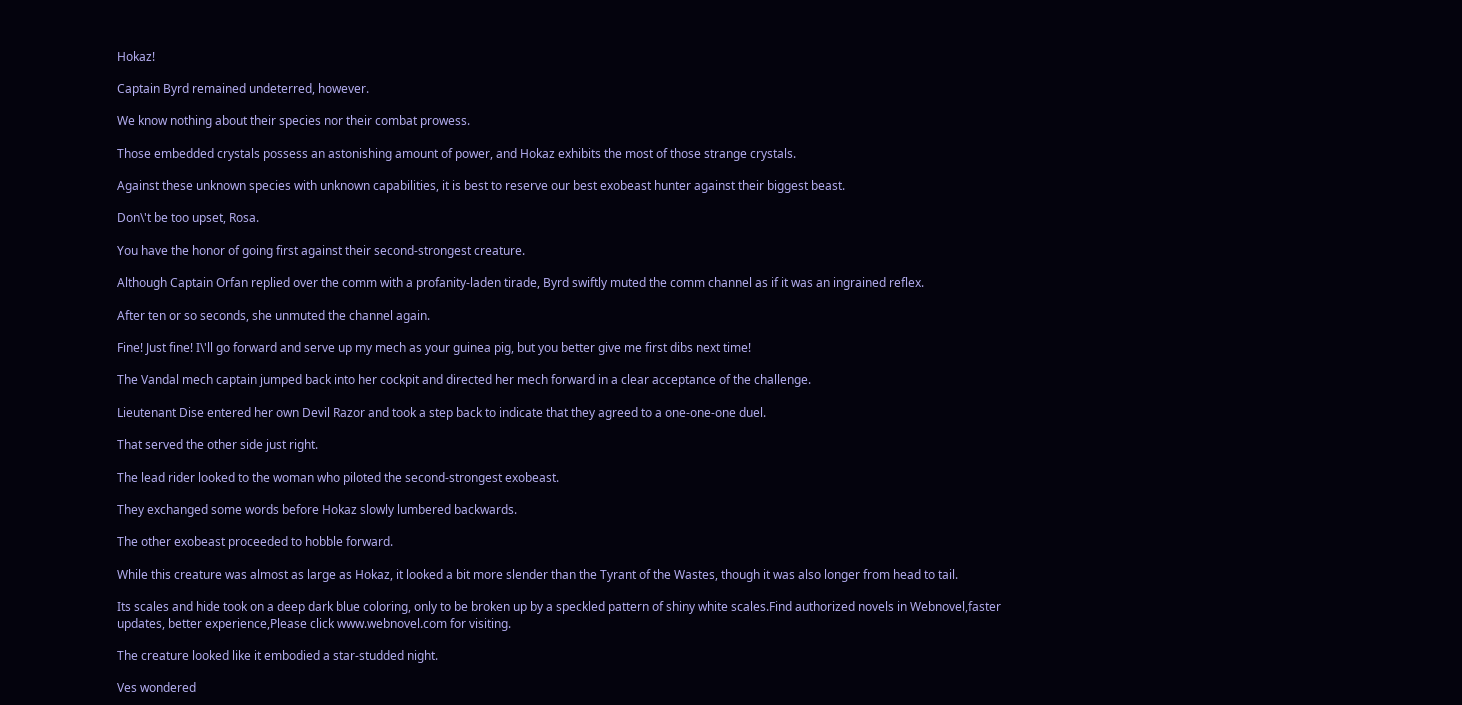Hokaz!

Captain Byrd remained undeterred, however.

We know nothing about their species nor their combat prowess.

Those embedded crystals possess an astonishing amount of power, and Hokaz exhibits the most of those strange crystals.

Against these unknown species with unknown capabilities, it is best to reserve our best exobeast hunter against their biggest beast.

Don\'t be too upset, Rosa.

You have the honor of going first against their second-strongest creature.

Although Captain Orfan replied over the comm with a profanity-laden tirade, Byrd swiftly muted the comm channel as if it was an ingrained reflex.

After ten or so seconds, she unmuted the channel again.

Fine! Just fine! I\'ll go forward and serve up my mech as your guinea pig, but you better give me first dibs next time!

The Vandal mech captain jumped back into her cockpit and directed her mech forward in a clear acceptance of the challenge.

Lieutenant Dise entered her own Devil Razor and took a step back to indicate that they agreed to a one-one-one duel.

That served the other side just right.

The lead rider looked to the woman who piloted the second-strongest exobeast.

They exchanged some words before Hokaz slowly lumbered backwards.

The other exobeast proceeded to hobble forward.

While this creature was almost as large as Hokaz, it looked a bit more slender than the Tyrant of the Wastes, though it was also longer from head to tail.

Its scales and hide took on a deep dark blue coloring, only to be broken up by a speckled pattern of shiny white scales.Find authorized novels in Webnovel,faster updates, better experience,Please click www.webnovel.com for visiting.

The creature looked like it embodied a star-studded night.

Ves wondered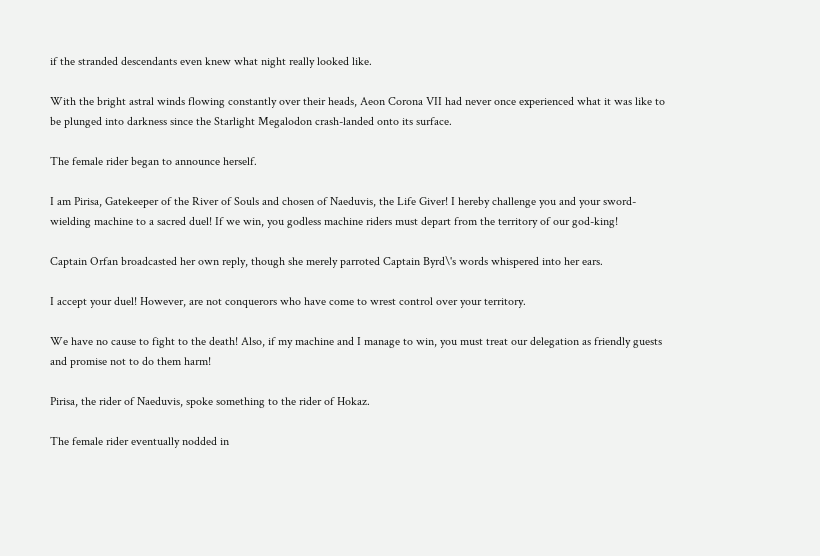if the stranded descendants even knew what night really looked like.

With the bright astral winds flowing constantly over their heads, Aeon Corona VII had never once experienced what it was like to be plunged into darkness since the Starlight Megalodon crash-landed onto its surface.

The female rider began to announce herself.

I am Pirisa, Gatekeeper of the River of Souls and chosen of Naeduvis, the Life Giver! I hereby challenge you and your sword-wielding machine to a sacred duel! If we win, you godless machine riders must depart from the territory of our god-king!

Captain Orfan broadcasted her own reply, though she merely parroted Captain Byrd\'s words whispered into her ears.

I accept your duel! However, are not conquerors who have come to wrest control over your territory.

We have no cause to fight to the death! Also, if my machine and I manage to win, you must treat our delegation as friendly guests and promise not to do them harm!

Pirisa, the rider of Naeduvis, spoke something to the rider of Hokaz.

The female rider eventually nodded in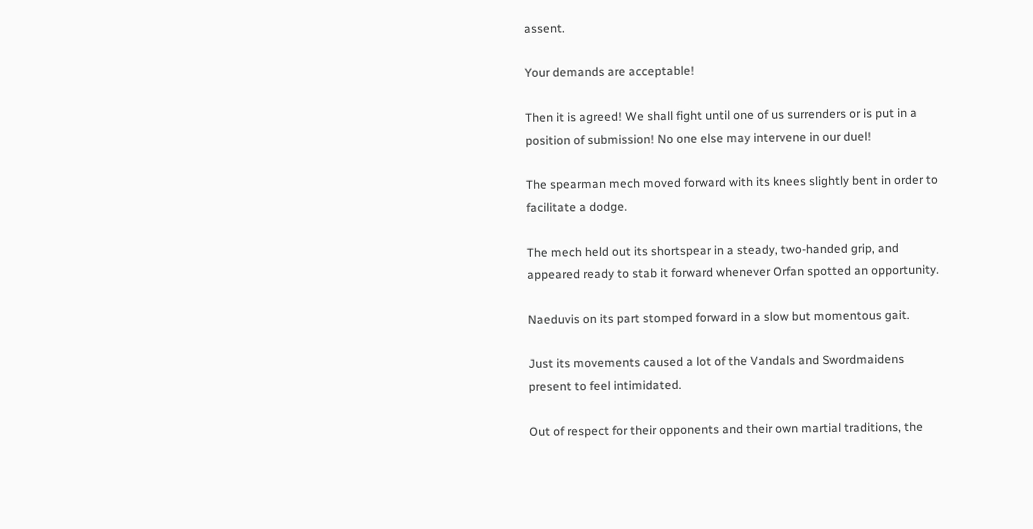assent.

Your demands are acceptable!

Then it is agreed! We shall fight until one of us surrenders or is put in a position of submission! No one else may intervene in our duel!

The spearman mech moved forward with its knees slightly bent in order to facilitate a dodge.

The mech held out its shortspear in a steady, two-handed grip, and appeared ready to stab it forward whenever Orfan spotted an opportunity.

Naeduvis on its part stomped forward in a slow but momentous gait.

Just its movements caused a lot of the Vandals and Swordmaidens present to feel intimidated.

Out of respect for their opponents and their own martial traditions, the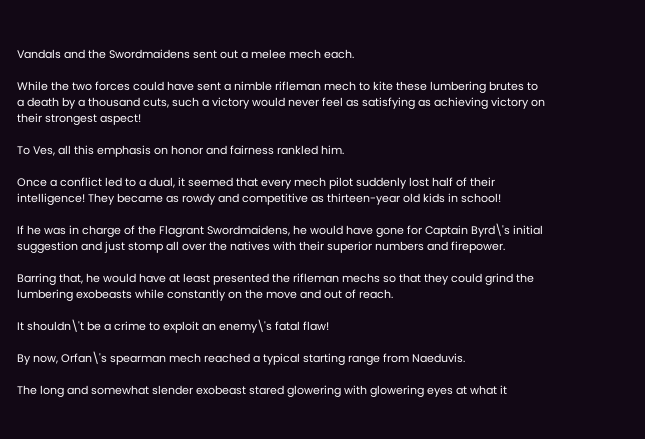Vandals and the Swordmaidens sent out a melee mech each.

While the two forces could have sent a nimble rifleman mech to kite these lumbering brutes to a death by a thousand cuts, such a victory would never feel as satisfying as achieving victory on their strongest aspect!

To Ves, all this emphasis on honor and fairness rankled him.

Once a conflict led to a dual, it seemed that every mech pilot suddenly lost half of their intelligence! They became as rowdy and competitive as thirteen-year old kids in school!

If he was in charge of the Flagrant Swordmaidens, he would have gone for Captain Byrd\'s initial suggestion and just stomp all over the natives with their superior numbers and firepower.

Barring that, he would have at least presented the rifleman mechs so that they could grind the lumbering exobeasts while constantly on the move and out of reach.

It shouldn\'t be a crime to exploit an enemy\'s fatal flaw!

By now, Orfan\'s spearman mech reached a typical starting range from Naeduvis.

The long and somewhat slender exobeast stared glowering with glowering eyes at what it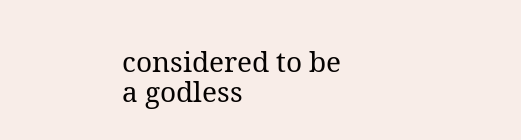considered to be a godless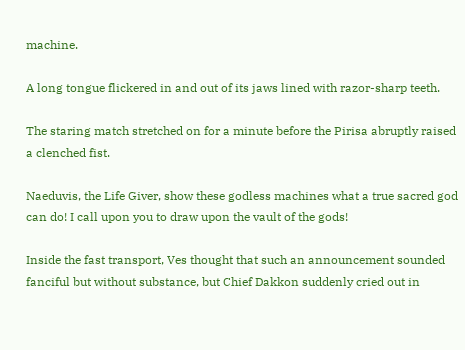machine.

A long tongue flickered in and out of its jaws lined with razor-sharp teeth.

The staring match stretched on for a minute before the Pirisa abruptly raised a clenched fist.

Naeduvis, the Life Giver, show these godless machines what a true sacred god can do! I call upon you to draw upon the vault of the gods!

Inside the fast transport, Ves thought that such an announcement sounded fanciful but without substance, but Chief Dakkon suddenly cried out in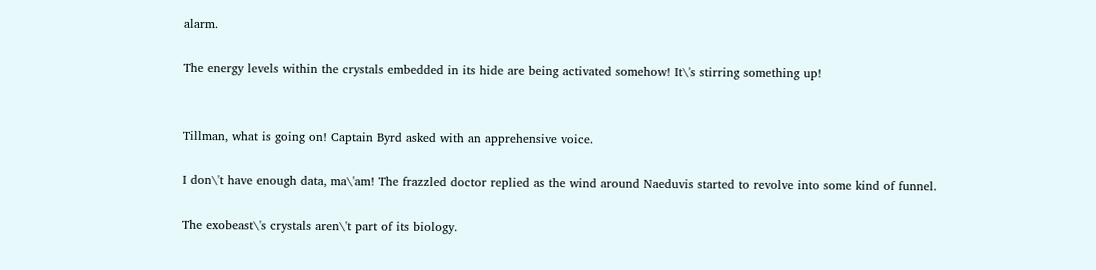alarm.

The energy levels within the crystals embedded in its hide are being activated somehow! It\'s stirring something up!


Tillman, what is going on! Captain Byrd asked with an apprehensive voice.

I don\'t have enough data, ma\'am! The frazzled doctor replied as the wind around Naeduvis started to revolve into some kind of funnel.

The exobeast\'s crystals aren\'t part of its biology.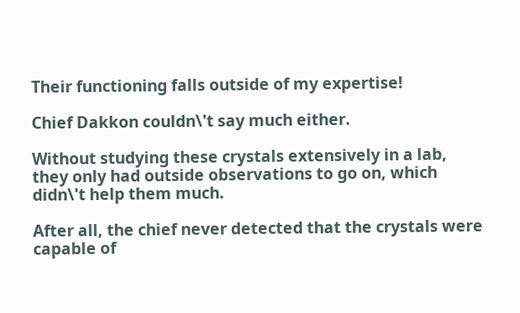Their functioning falls outside of my expertise!

Chief Dakkon couldn\'t say much either.

Without studying these crystals extensively in a lab, they only had outside observations to go on, which didn\'t help them much.

After all, the chief never detected that the crystals were capable of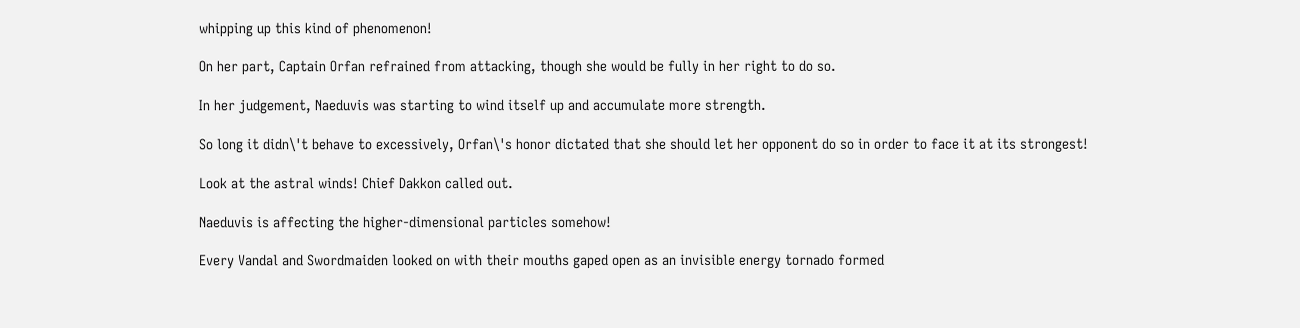whipping up this kind of phenomenon!

On her part, Captain Orfan refrained from attacking, though she would be fully in her right to do so.

In her judgement, Naeduvis was starting to wind itself up and accumulate more strength.

So long it didn\'t behave to excessively, Orfan\'s honor dictated that she should let her opponent do so in order to face it at its strongest!

Look at the astral winds! Chief Dakkon called out.

Naeduvis is affecting the higher-dimensional particles somehow!

Every Vandal and Swordmaiden looked on with their mouths gaped open as an invisible energy tornado formed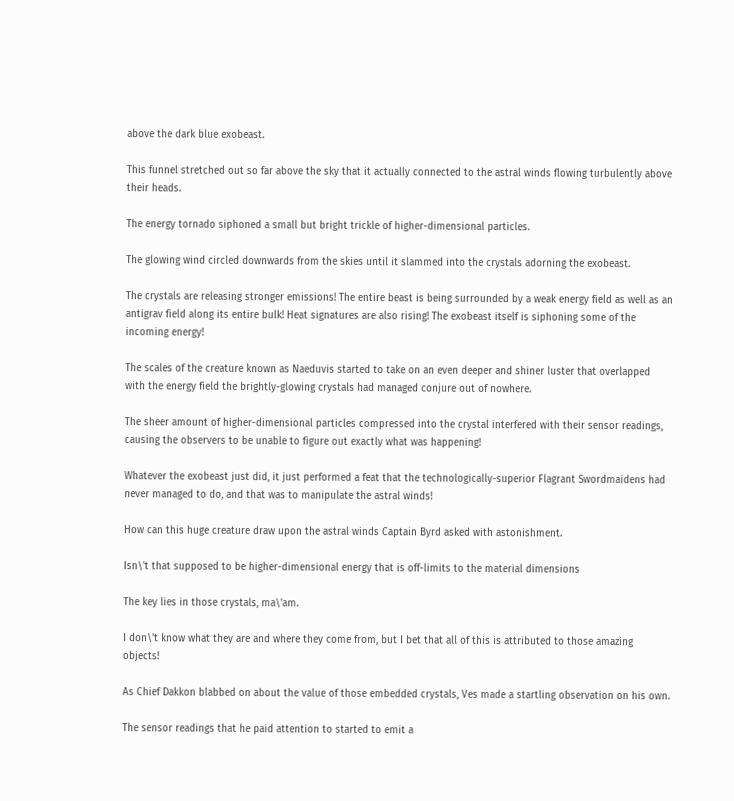above the dark blue exobeast.

This funnel stretched out so far above the sky that it actually connected to the astral winds flowing turbulently above their heads.

The energy tornado siphoned a small but bright trickle of higher-dimensional particles.

The glowing wind circled downwards from the skies until it slammed into the crystals adorning the exobeast.

The crystals are releasing stronger emissions! The entire beast is being surrounded by a weak energy field as well as an antigrav field along its entire bulk! Heat signatures are also rising! The exobeast itself is siphoning some of the incoming energy!

The scales of the creature known as Naeduvis started to take on an even deeper and shiner luster that overlapped with the energy field the brightly-glowing crystals had managed conjure out of nowhere.

The sheer amount of higher-dimensional particles compressed into the crystal interfered with their sensor readings, causing the observers to be unable to figure out exactly what was happening!

Whatever the exobeast just did, it just performed a feat that the technologically-superior Flagrant Swordmaidens had never managed to do, and that was to manipulate the astral winds!

How can this huge creature draw upon the astral winds Captain Byrd asked with astonishment.

Isn\'t that supposed to be higher-dimensional energy that is off-limits to the material dimensions

The key lies in those crystals, ma\'am.

I don\'t know what they are and where they come from, but I bet that all of this is attributed to those amazing objects!

As Chief Dakkon blabbed on about the value of those embedded crystals, Ves made a startling observation on his own.

The sensor readings that he paid attention to started to emit a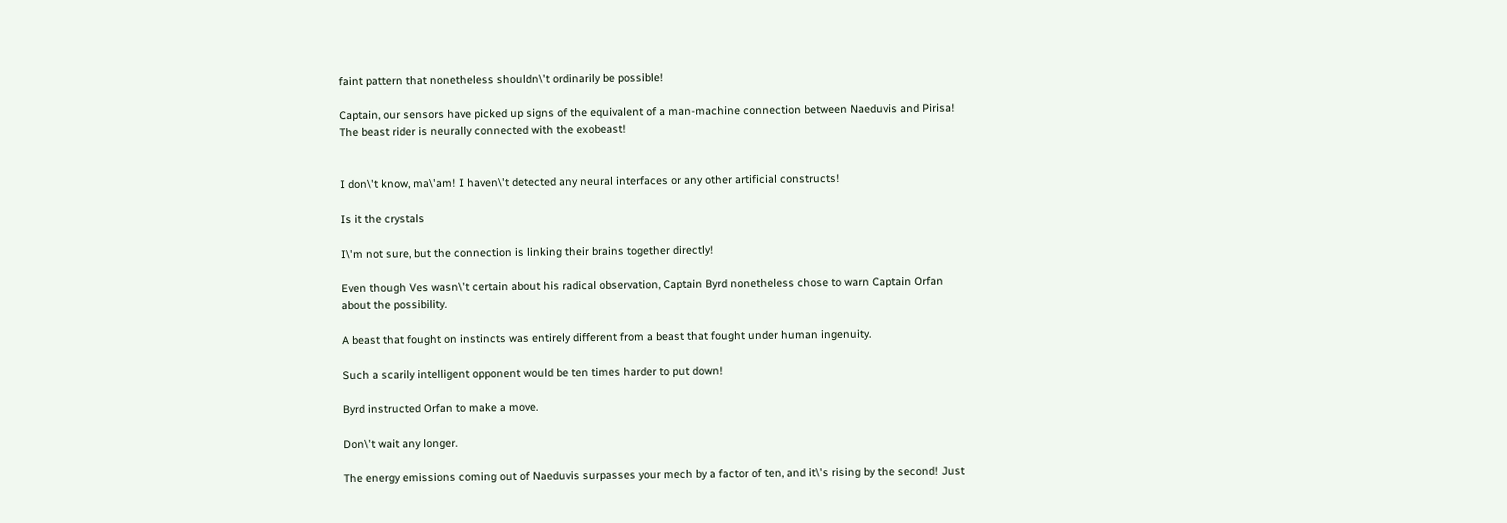faint pattern that nonetheless shouldn\'t ordinarily be possible!

Captain, our sensors have picked up signs of the equivalent of a man-machine connection between Naeduvis and Pirisa! The beast rider is neurally connected with the exobeast!


I don\'t know, ma\'am! I haven\'t detected any neural interfaces or any other artificial constructs!

Is it the crystals

I\'m not sure, but the connection is linking their brains together directly!

Even though Ves wasn\'t certain about his radical observation, Captain Byrd nonetheless chose to warn Captain Orfan about the possibility.

A beast that fought on instincts was entirely different from a beast that fought under human ingenuity.

Such a scarily intelligent opponent would be ten times harder to put down!

Byrd instructed Orfan to make a move.

Don\'t wait any longer.

The energy emissions coming out of Naeduvis surpasses your mech by a factor of ten, and it\'s rising by the second! Just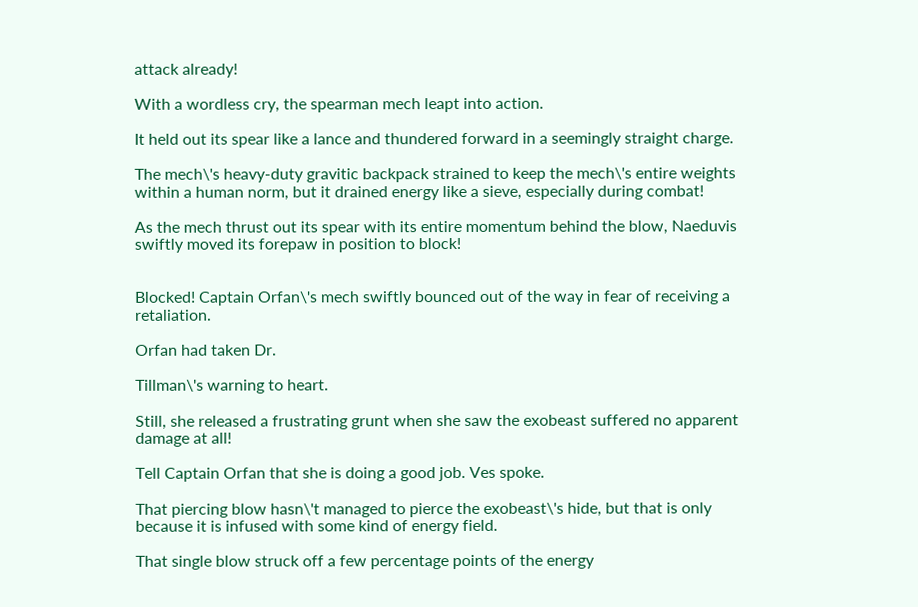attack already!

With a wordless cry, the spearman mech leapt into action.

It held out its spear like a lance and thundered forward in a seemingly straight charge.

The mech\'s heavy-duty gravitic backpack strained to keep the mech\'s entire weights within a human norm, but it drained energy like a sieve, especially during combat!

As the mech thrust out its spear with its entire momentum behind the blow, Naeduvis swiftly moved its forepaw in position to block!


Blocked! Captain Orfan\'s mech swiftly bounced out of the way in fear of receiving a retaliation.

Orfan had taken Dr.

Tillman\'s warning to heart.

Still, she released a frustrating grunt when she saw the exobeast suffered no apparent damage at all!

Tell Captain Orfan that she is doing a good job. Ves spoke.

That piercing blow hasn\'t managed to pierce the exobeast\'s hide, but that is only because it is infused with some kind of energy field.

That single blow struck off a few percentage points of the energy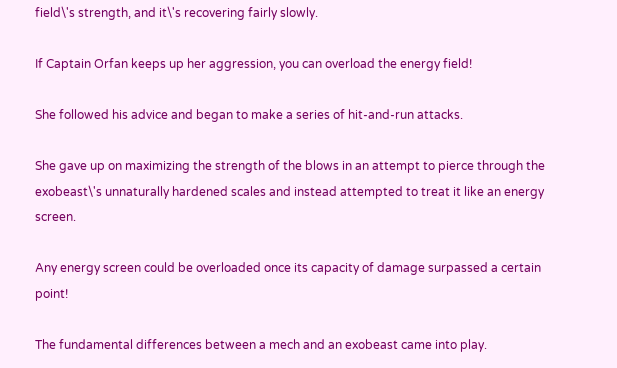field\'s strength, and it\'s recovering fairly slowly.

If Captain Orfan keeps up her aggression, you can overload the energy field!

She followed his advice and began to make a series of hit-and-run attacks.

She gave up on maximizing the strength of the blows in an attempt to pierce through the exobeast\'s unnaturally hardened scales and instead attempted to treat it like an energy screen.

Any energy screen could be overloaded once its capacity of damage surpassed a certain point!

The fundamental differences between a mech and an exobeast came into play.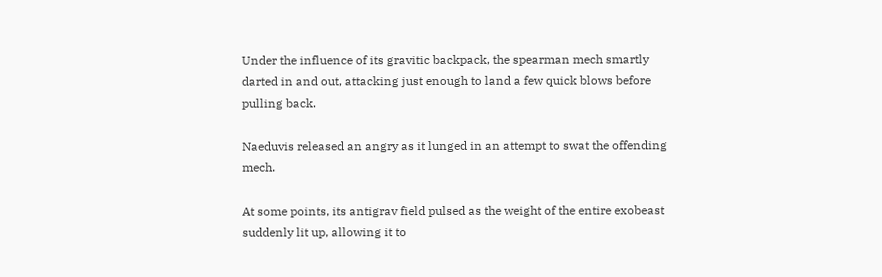Under the influence of its gravitic backpack, the spearman mech smartly darted in and out, attacking just enough to land a few quick blows before pulling back.

Naeduvis released an angry as it lunged in an attempt to swat the offending mech.

At some points, its antigrav field pulsed as the weight of the entire exobeast suddenly lit up, allowing it to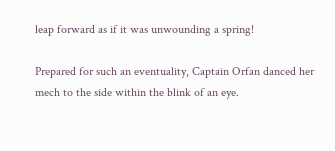leap forward as if it was unwounding a spring!

Prepared for such an eventuality, Captain Orfan danced her mech to the side within the blink of an eye.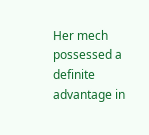Her mech possessed a definite advantage in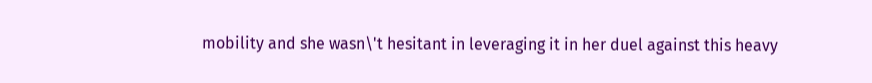mobility and she wasn\'t hesitant in leveraging it in her duel against this heavy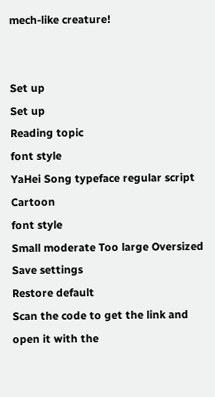mech-like creature!


Set up
Set up
Reading topic
font style
YaHei Song typeface regular script Cartoon
font style
Small moderate Too large Oversized
Save settings
Restore default
Scan the code to get the link and open it with the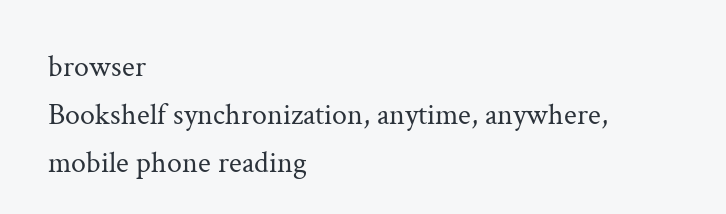browser
Bookshelf synchronization, anytime, anywhere, mobile phone reading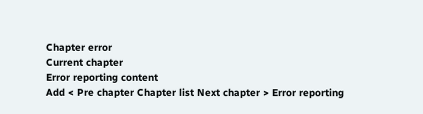Chapter error
Current chapter
Error reporting content
Add < Pre chapter Chapter list Next chapter > Error reporting